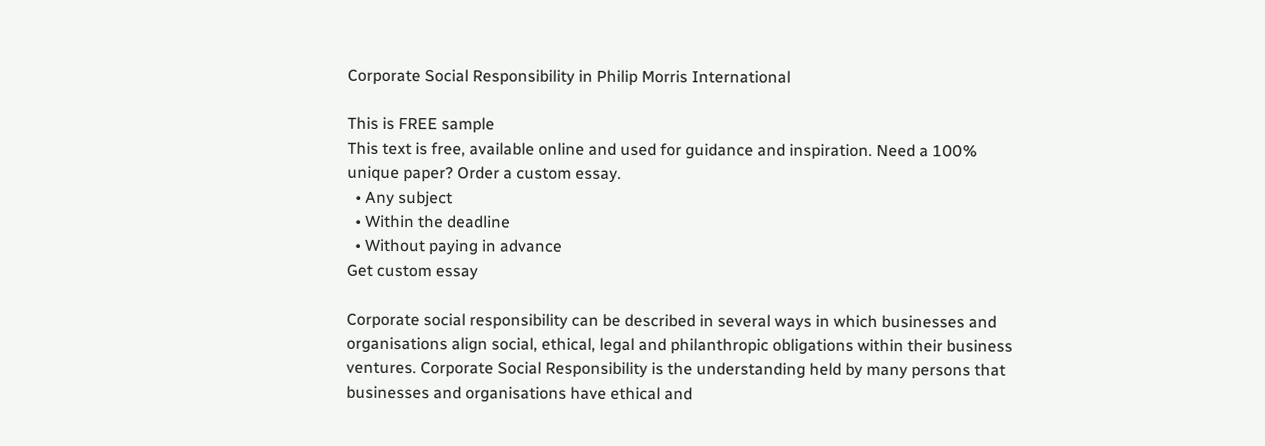Corporate Social Responsibility in Philip Morris International

This is FREE sample
This text is free, available online and used for guidance and inspiration. Need a 100% unique paper? Order a custom essay.
  • Any subject
  • Within the deadline
  • Without paying in advance
Get custom essay

Corporate social responsibility can be described in several ways in which businesses and organisations align social, ethical, legal and philanthropic obligations within their business ventures. Corporate Social Responsibility is the understanding held by many persons that businesses and organisations have ethical and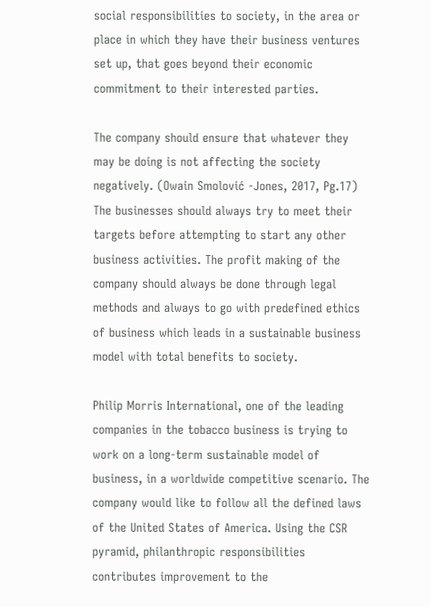social responsibilities to society, in the area or place in which they have their business ventures set up, that goes beyond their economic commitment to their interested parties.

The company should ensure that whatever they may be doing is not affecting the society negatively. (Owain Smolović -Jones, 2017, Pg.17) The businesses should always try to meet their targets before attempting to start any other business activities. The profit making of the company should always be done through legal methods and always to go with predefined ethics of business which leads in a sustainable business model with total benefits to society.

Philip Morris International, one of the leading companies in the tobacco business is trying to work on a long-term sustainable model of business, in a worldwide competitive scenario. The company would like to follow all the defined laws of the United States of America. Using the CSR pyramid, philanthropic responsibilities contributes improvement to the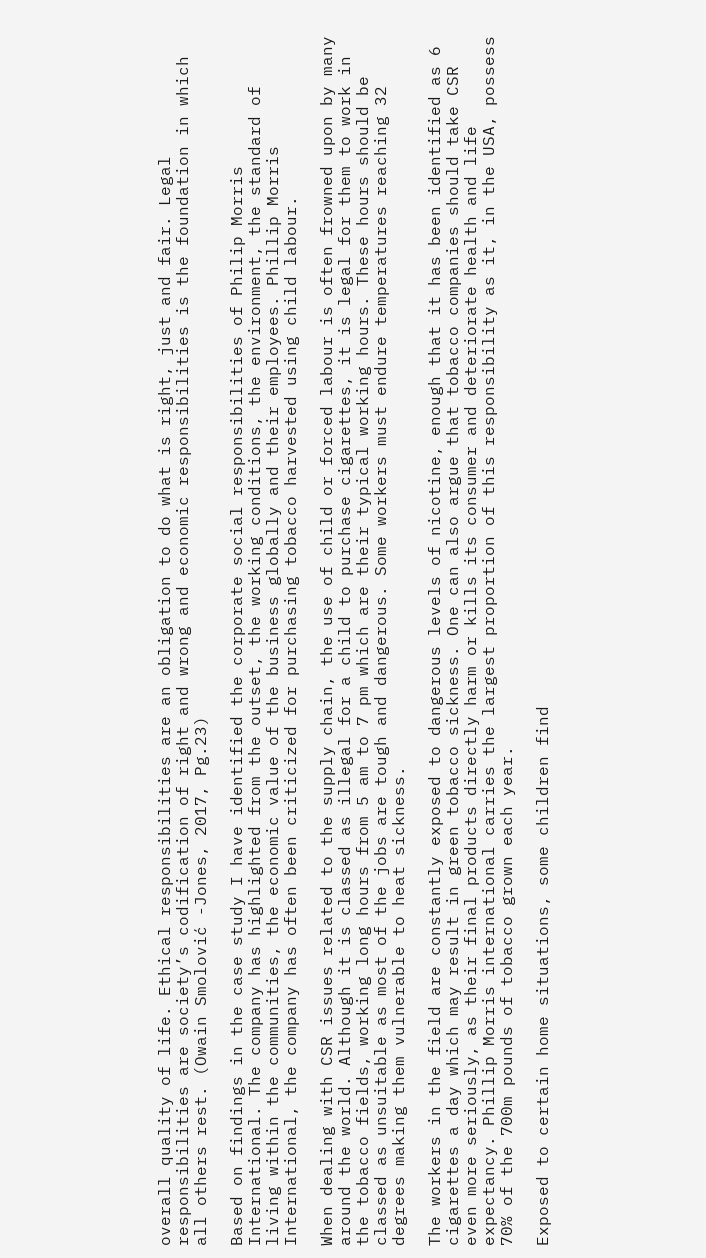overall quality of life. Ethical responsibilities are an obligation to do what is right, just and fair. Legal responsibilities are society’s codification of right and wrong and economic responsibilities is the foundation in which all others rest. (Owain Smolović -Jones, 2017, Pg.23)

Based on findings in the case study I have identified the corporate social responsibilities of Philip Morris International. The company has highlighted from the outset, the working conditions, the environment, the standard of living within the communities, the economic value of the business globally and their employees. Phillip Morris International, the company has often been criticized for purchasing tobacco harvested using child labour.

When dealing with CSR issues related to the supply chain, the use of child or forced labour is often frowned upon by many around the world. Although it is classed as illegal for a child to purchase cigarettes, it is legal for them to work in the tobacco fields, working long hours from 5 am to 7 pm which are their typical working hours. These hours should be classed as unsuitable as most of the jobs are tough and dangerous. Some workers must endure temperatures reaching 32 degrees making them vulnerable to heat sickness.

The workers in the field are constantly exposed to dangerous levels of nicotine, enough that it has been identified as 6 cigarettes a day which may result in green tobacco sickness. One can also argue that tobacco companies should take CSR even more seriously, as their final products directly harm or kills its consumer and deteriorate health and life expectancy. Phillip Morris international carries the largest proportion of this responsibility as it, in the USA, possess 70% of the 700m pounds of tobacco grown each year.

Exposed to certain home situations, some children find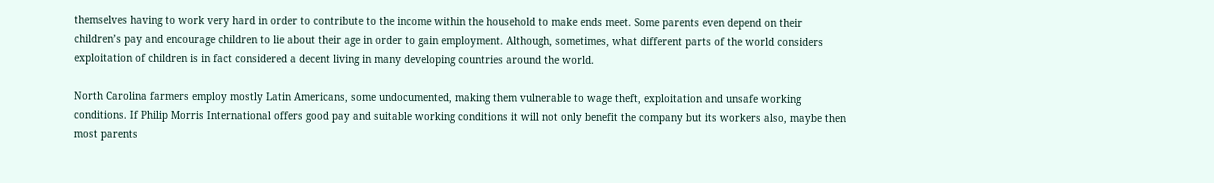themselves having to work very hard in order to contribute to the income within the household to make ends meet. Some parents even depend on their children’s pay and encourage children to lie about their age in order to gain employment. Although, sometimes, what different parts of the world considers exploitation of children is in fact considered a decent living in many developing countries around the world.

North Carolina farmers employ mostly Latin Americans, some undocumented, making them vulnerable to wage theft, exploitation and unsafe working conditions. If Philip Morris International offers good pay and suitable working conditions it will not only benefit the company but its workers also, maybe then most parents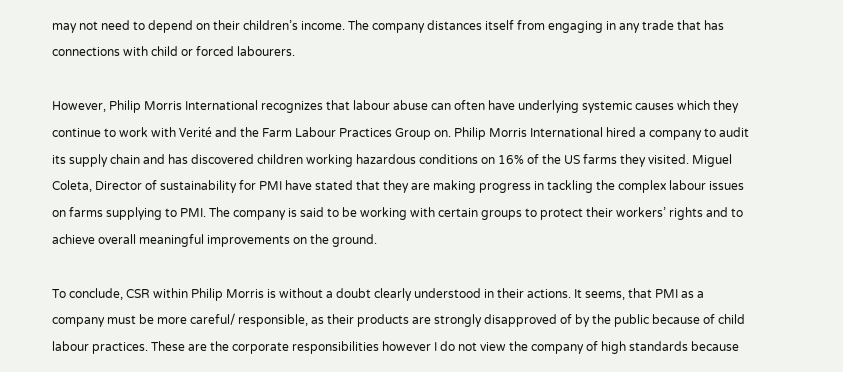may not need to depend on their children’s income. The company distances itself from engaging in any trade that has connections with child or forced labourers.

However, Philip Morris International recognizes that labour abuse can often have underlying systemic causes which they continue to work with Verité and the Farm Labour Practices Group on. Philip Morris International hired a company to audit its supply chain and has discovered children working hazardous conditions on 16% of the US farms they visited. Miguel Coleta, Director of sustainability for PMI have stated that they are making progress in tackling the complex labour issues on farms supplying to PMI. The company is said to be working with certain groups to protect their workers’ rights and to achieve overall meaningful improvements on the ground.

To conclude, CSR within Philip Morris is without a doubt clearly understood in their actions. It seems, that PMI as a company must be more careful/ responsible, as their products are strongly disapproved of by the public because of child labour practices. These are the corporate responsibilities however I do not view the company of high standards because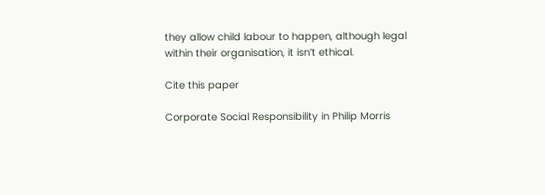they allow child labour to happen, although legal within their organisation, it isn’t ethical.

Cite this paper

Corporate Social Responsibility in Philip Morris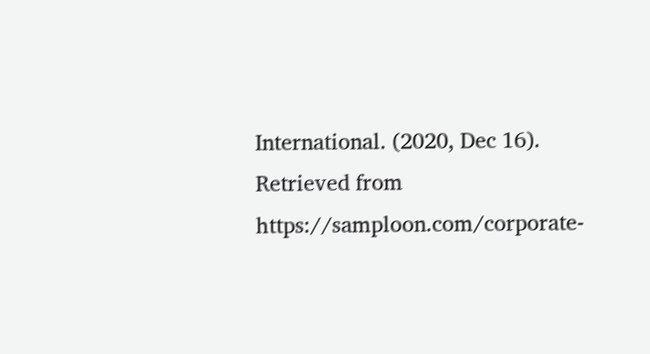International. (2020, Dec 16). Retrieved from https://samploon.com/corporate-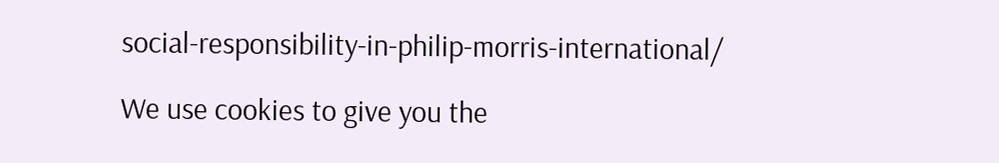social-responsibility-in-philip-morris-international/

We use cookies to give you the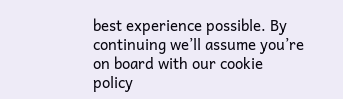best experience possible. By continuing we’ll assume you’re on board with our cookie policy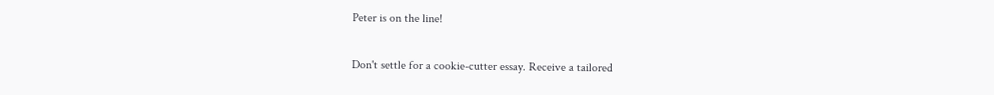Peter is on the line!

Don't settle for a cookie-cutter essay. Receive a tailored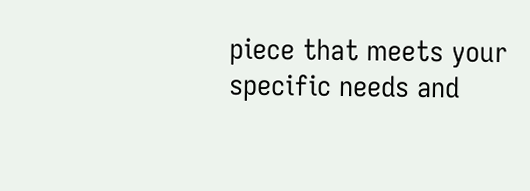piece that meets your specific needs and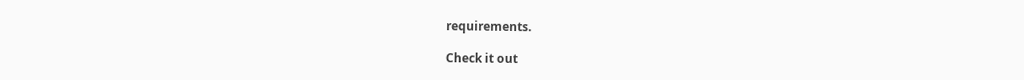requirements.

Check it out